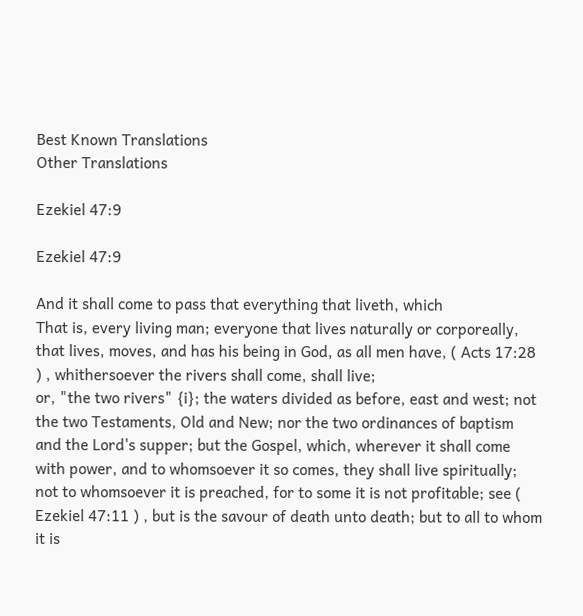Best Known Translations
Other Translations

Ezekiel 47:9

Ezekiel 47:9

And it shall come to pass that everything that liveth, which
That is, every living man; everyone that lives naturally or corporeally, that lives, moves, and has his being in God, as all men have, ( Acts 17:28 ) , whithersoever the rivers shall come, shall live;
or, "the two rivers" {i}; the waters divided as before, east and west; not the two Testaments, Old and New; nor the two ordinances of baptism and the Lord's supper; but the Gospel, which, wherever it shall come with power, and to whomsoever it so comes, they shall live spiritually; not to whomsoever it is preached, for to some it is not profitable; see ( Ezekiel 47:11 ) , but is the savour of death unto death; but to all to whom it is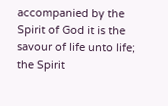accompanied by the Spirit of God it is the savour of life unto life; the Spirit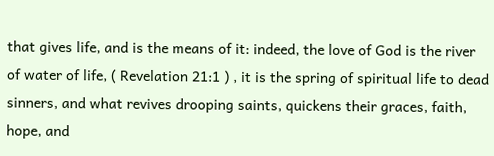that gives life, and is the means of it: indeed, the love of God is the river of water of life, ( Revelation 21:1 ) , it is the spring of spiritual life to dead sinners, and what revives drooping saints, quickens their graces, faith, hope, and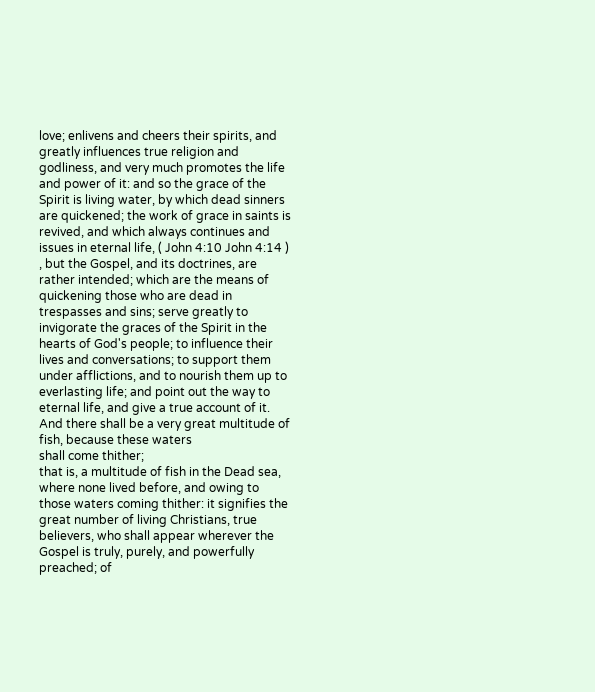love; enlivens and cheers their spirits, and greatly influences true religion and godliness, and very much promotes the life and power of it: and so the grace of the Spirit is living water, by which dead sinners are quickened; the work of grace in saints is revived, and which always continues and issues in eternal life, ( John 4:10 John 4:14 ) , but the Gospel, and its doctrines, are rather intended; which are the means of quickening those who are dead in trespasses and sins; serve greatly to invigorate the graces of the Spirit in the hearts of God's people; to influence their lives and conversations; to support them under afflictions, and to nourish them up to everlasting life; and point out the way to eternal life, and give a true account of it. And there shall be a very great multitude of fish, because these waters
shall come thither;
that is, a multitude of fish in the Dead sea, where none lived before, and owing to those waters coming thither: it signifies the great number of living Christians, true believers, who shall appear wherever the Gospel is truly, purely, and powerfully preached; of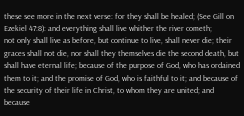these see more in the next verse: for they shall be healed; (See Gill on Ezekiel 47:8): and everything shall live whither the river cometh;
not only shall live as before, but continue to live, shall never die; their graces shall not die, nor shall they themselves die the second death, but shall have eternal life; because of the purpose of God, who has ordained them to it; and the promise of God, who is faithful to it; and because of the security of their life in Christ, to whom they are united; and because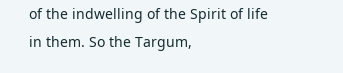of the indwelling of the Spirit of life in them. So the Targum,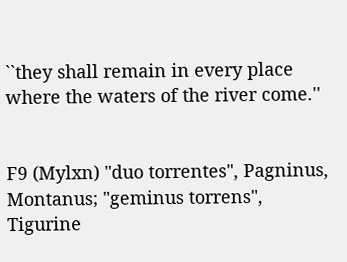``they shall remain in every place where the waters of the river come.''


F9 (Mylxn) "duo torrentes", Pagninus, Montanus; "geminus torrens", Tigurine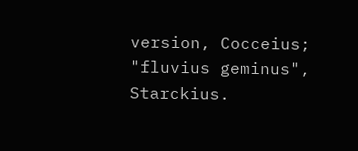version, Cocceius; "fluvius geminus", Starckius.